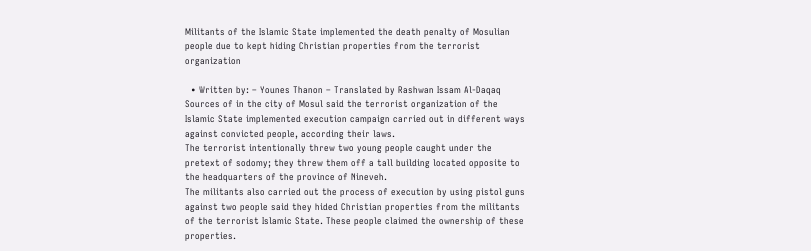Militants of the Islamic State implemented the death penalty of Mosulian people due to kept hiding Christian properties from the terrorist organization

  • Written by: – Younes Thanon – Translated by Rashwan Issam Al-Daqaq
Sources of in the city of Mosul said the terrorist organization of the Islamic State implemented execution campaign carried out in different ways against convicted people, according their laws.
The terrorist intentionally threw two young people caught under the pretext of sodomy; they threw them off a tall building located opposite to the headquarters of the province of Nineveh.
The militants also carried out the process of execution by using pistol guns against two people said they hided Christian properties from the militants of the terrorist Islamic State. These people claimed the ownership of these properties.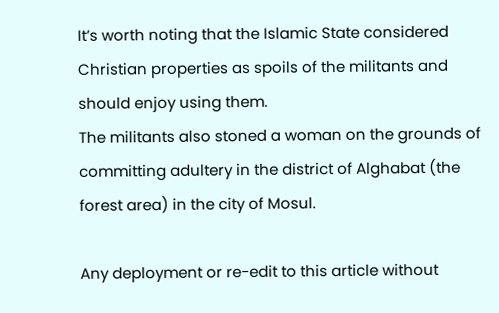It’s worth noting that the Islamic State considered Christian properties as spoils of the militants and should enjoy using them.
The militants also stoned a woman on the grounds of committing adultery in the district of Alghabat (the forest area) in the city of Mosul.

Any deployment or re-edit to this article without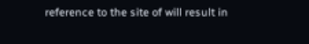reference to the site of will result in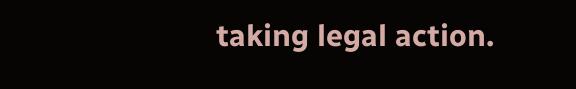taking legal action.